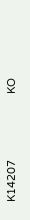K14207                      KO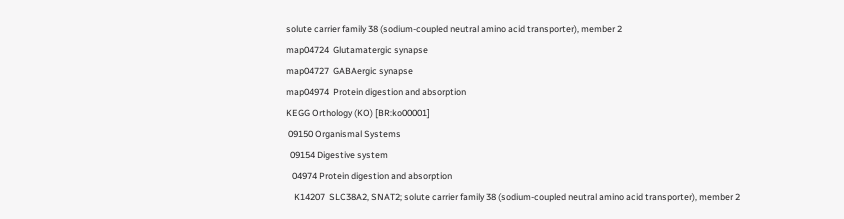solute carrier family 38 (sodium-coupled neutral amino acid transporter), member 2
map04724  Glutamatergic synapse
map04727  GABAergic synapse
map04974  Protein digestion and absorption
KEGG Orthology (KO) [BR:ko00001]
 09150 Organismal Systems
  09154 Digestive system
   04974 Protein digestion and absorption
    K14207  SLC38A2, SNAT2; solute carrier family 38 (sodium-coupled neutral amino acid transporter), member 2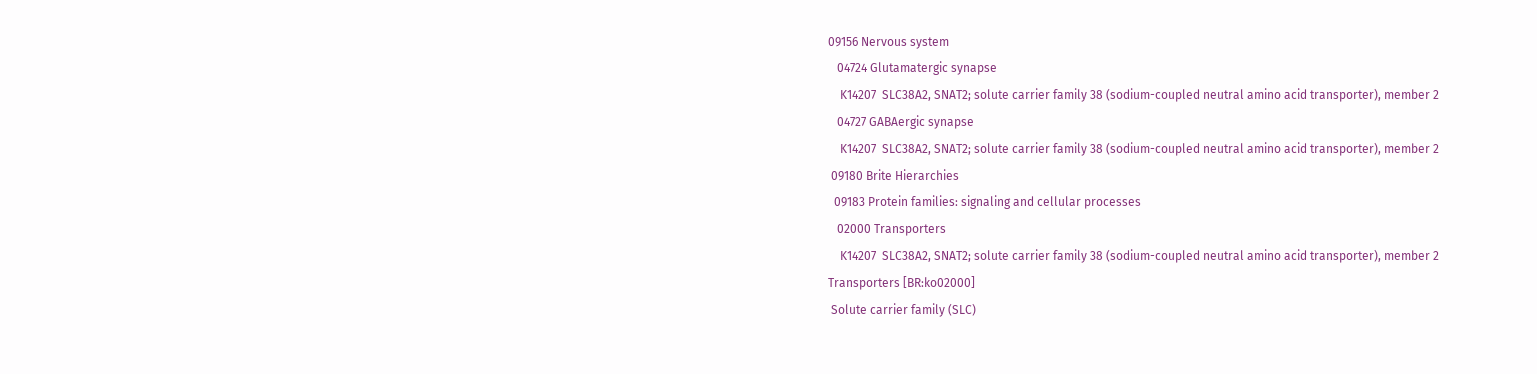09156 Nervous system
   04724 Glutamatergic synapse
    K14207  SLC38A2, SNAT2; solute carrier family 38 (sodium-coupled neutral amino acid transporter), member 2
   04727 GABAergic synapse
    K14207  SLC38A2, SNAT2; solute carrier family 38 (sodium-coupled neutral amino acid transporter), member 2
 09180 Brite Hierarchies
  09183 Protein families: signaling and cellular processes
   02000 Transporters
    K14207  SLC38A2, SNAT2; solute carrier family 38 (sodium-coupled neutral amino acid transporter), member 2
Transporters [BR:ko02000]
 Solute carrier family (SLC)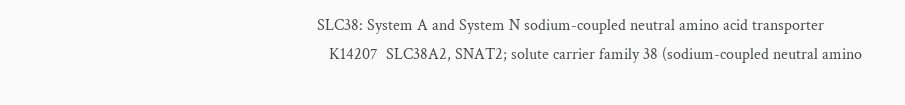SLC38: System A and System N sodium-coupled neutral amino acid transporter
   K14207  SLC38A2, SNAT2; solute carrier family 38 (sodium-coupled neutral amino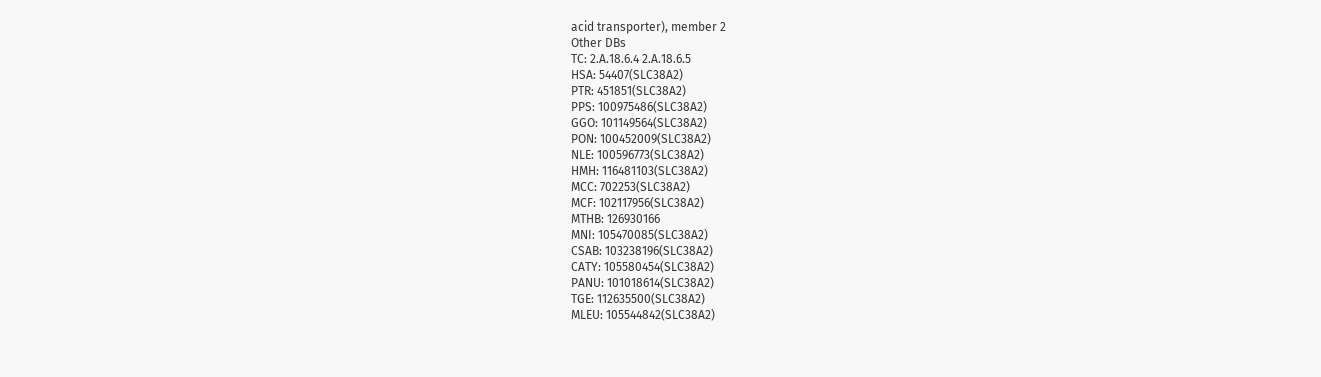acid transporter), member 2
Other DBs
TC: 2.A.18.6.4 2.A.18.6.5
HSA: 54407(SLC38A2)
PTR: 451851(SLC38A2)
PPS: 100975486(SLC38A2)
GGO: 101149564(SLC38A2)
PON: 100452009(SLC38A2)
NLE: 100596773(SLC38A2)
HMH: 116481103(SLC38A2)
MCC: 702253(SLC38A2)
MCF: 102117956(SLC38A2)
MTHB: 126930166
MNI: 105470085(SLC38A2)
CSAB: 103238196(SLC38A2)
CATY: 105580454(SLC38A2)
PANU: 101018614(SLC38A2)
TGE: 112635500(SLC38A2)
MLEU: 105544842(SLC38A2)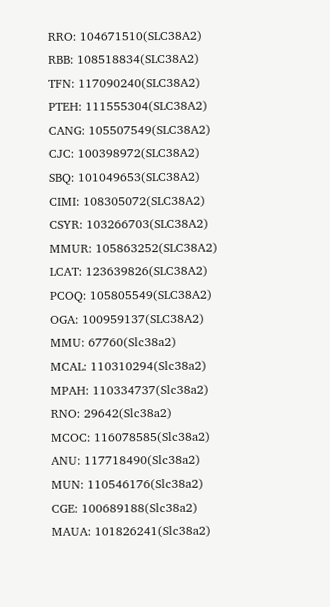RRO: 104671510(SLC38A2)
RBB: 108518834(SLC38A2)
TFN: 117090240(SLC38A2)
PTEH: 111555304(SLC38A2)
CANG: 105507549(SLC38A2)
CJC: 100398972(SLC38A2)
SBQ: 101049653(SLC38A2)
CIMI: 108305072(SLC38A2)
CSYR: 103266703(SLC38A2)
MMUR: 105863252(SLC38A2)
LCAT: 123639826(SLC38A2)
PCOQ: 105805549(SLC38A2)
OGA: 100959137(SLC38A2)
MMU: 67760(Slc38a2)
MCAL: 110310294(Slc38a2)
MPAH: 110334737(Slc38a2)
RNO: 29642(Slc38a2)
MCOC: 116078585(Slc38a2)
ANU: 117718490(Slc38a2)
MUN: 110546176(Slc38a2)
CGE: 100689188(Slc38a2)
MAUA: 101826241(Slc38a2)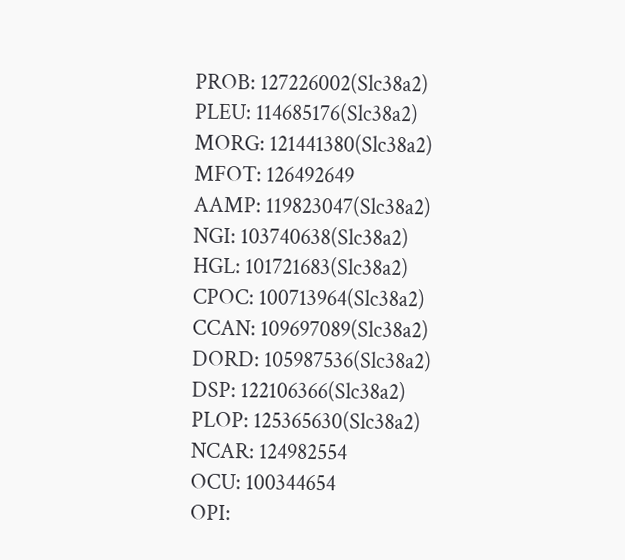PROB: 127226002(Slc38a2)
PLEU: 114685176(Slc38a2)
MORG: 121441380(Slc38a2)
MFOT: 126492649
AAMP: 119823047(Slc38a2)
NGI: 103740638(Slc38a2)
HGL: 101721683(Slc38a2)
CPOC: 100713964(Slc38a2)
CCAN: 109697089(Slc38a2)
DORD: 105987536(Slc38a2)
DSP: 122106366(Slc38a2)
PLOP: 125365630(Slc38a2)
NCAR: 124982554
OCU: 100344654
OPI: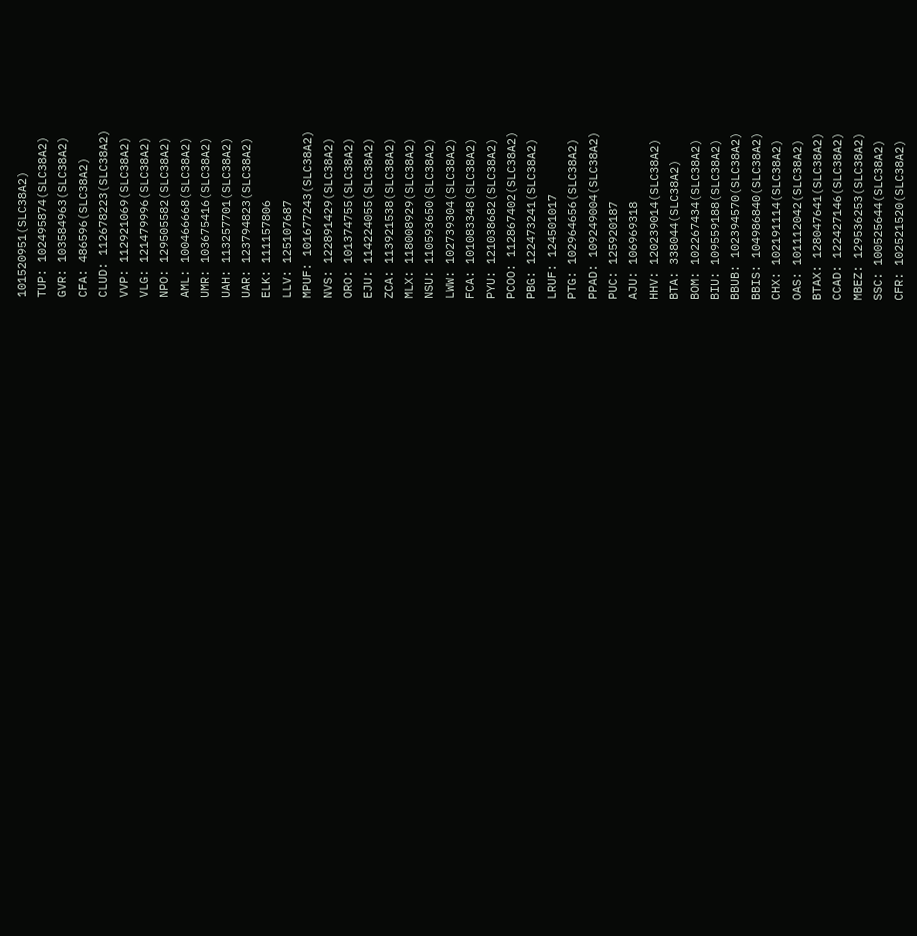101520951(SLC38A2)
TUP: 102495874(SLC38A2)
GVR: 103584963(SLC38A2)
CFA: 486596(SLC38A2)
CLUD: 112678223(SLC38A2)
VVP: 112921069(SLC38A2)
VLG: 121479996(SLC38A2)
NPO: 129505582(SLC38A2)
AML: 100466668(SLC38A2)
UMR: 103675416(SLC38A2)
UAH: 113257701(SLC38A2)
UAR: 123794823(SLC38A2)
ELK: 111157806
LLV: 125107687
MPUF: 101677243(SLC38A2)
NVS: 122891429(SLC38A2)
ORO: 101374755(SLC38A2)
EJU: 114224055(SLC38A2)
ZCA: 113921538(SLC38A2)
MLX: 118008929(SLC38A2)
NSU: 110593650(SLC38A2)
LWW: 102739304(SLC38A2)
FCA: 101083348(SLC38A2)
PYU: 121038682(SLC38A2)
PCOO: 112867402(SLC38A2)
PBG: 122473241(SLC38A2)
LRUF: 124501017
PTG: 102964656(SLC38A2)
PPAD: 109249004(SLC38A2)
PUC: 125920187
AJU: 106969318
HHV: 120239014(SLC38A2)
BTA: 338044(SLC38A2)
BOM: 102267434(SLC38A2)
BIU: 109559188(SLC38A2)
BBUB: 102394570(SLC38A2)
BBIS: 104986840(SLC38A2)
CHX: 102191114(SLC38A2)
OAS: 101112042(SLC38A2)
BTAX: 128047641(SLC38A2)
CCAD: 122427146(SLC38A2)
MBEZ: 129536253(SLC38A2)
SSC: 100525644(SLC38A2)
CFR: 102521520(SLC38A2)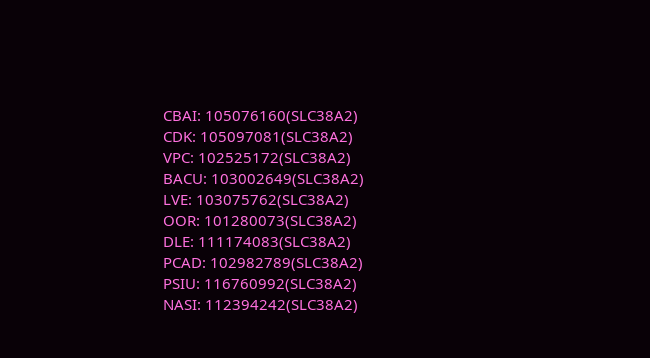CBAI: 105076160(SLC38A2)
CDK: 105097081(SLC38A2)
VPC: 102525172(SLC38A2)
BACU: 103002649(SLC38A2)
LVE: 103075762(SLC38A2)
OOR: 101280073(SLC38A2)
DLE: 111174083(SLC38A2)
PCAD: 102982789(SLC38A2)
PSIU: 116760992(SLC38A2)
NASI: 112394242(SLC38A2)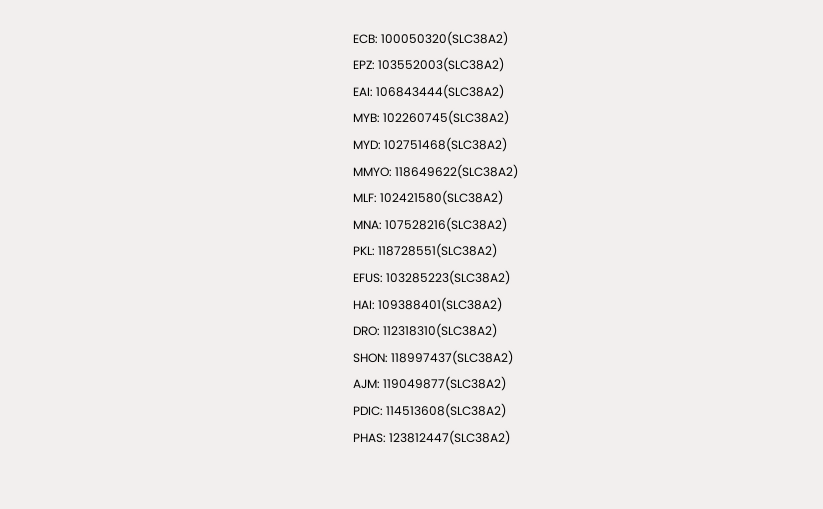ECB: 100050320(SLC38A2)
EPZ: 103552003(SLC38A2)
EAI: 106843444(SLC38A2)
MYB: 102260745(SLC38A2)
MYD: 102751468(SLC38A2)
MMYO: 118649622(SLC38A2)
MLF: 102421580(SLC38A2)
MNA: 107528216(SLC38A2)
PKL: 118728551(SLC38A2)
EFUS: 103285223(SLC38A2)
HAI: 109388401(SLC38A2)
DRO: 112318310(SLC38A2)
SHON: 118997437(SLC38A2)
AJM: 119049877(SLC38A2)
PDIC: 114513608(SLC38A2)
PHAS: 123812447(SLC38A2)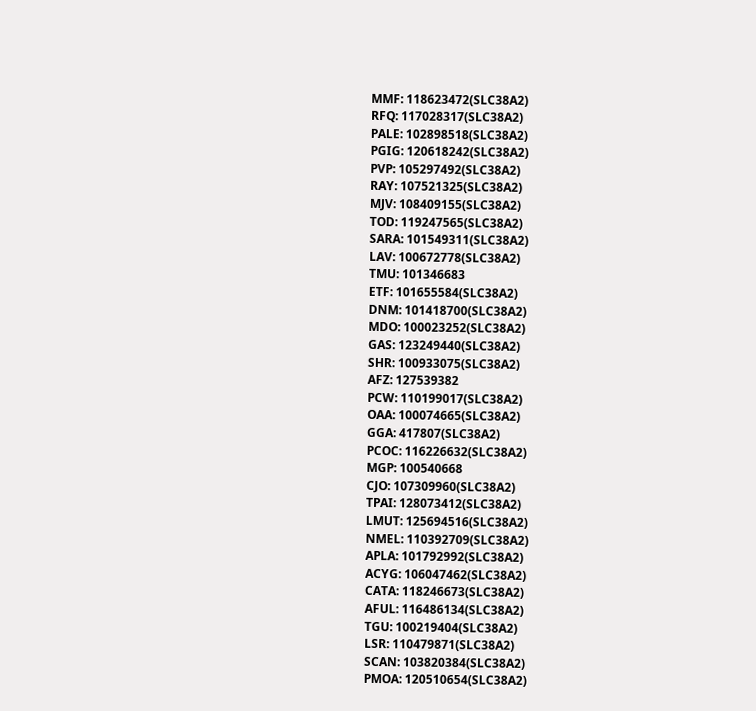MMF: 118623472(SLC38A2)
RFQ: 117028317(SLC38A2)
PALE: 102898518(SLC38A2)
PGIG: 120618242(SLC38A2)
PVP: 105297492(SLC38A2)
RAY: 107521325(SLC38A2)
MJV: 108409155(SLC38A2)
TOD: 119247565(SLC38A2)
SARA: 101549311(SLC38A2)
LAV: 100672778(SLC38A2)
TMU: 101346683
ETF: 101655584(SLC38A2)
DNM: 101418700(SLC38A2)
MDO: 100023252(SLC38A2)
GAS: 123249440(SLC38A2)
SHR: 100933075(SLC38A2)
AFZ: 127539382
PCW: 110199017(SLC38A2)
OAA: 100074665(SLC38A2)
GGA: 417807(SLC38A2)
PCOC: 116226632(SLC38A2)
MGP: 100540668
CJO: 107309960(SLC38A2)
TPAI: 128073412(SLC38A2)
LMUT: 125694516(SLC38A2)
NMEL: 110392709(SLC38A2)
APLA: 101792992(SLC38A2)
ACYG: 106047462(SLC38A2)
CATA: 118246673(SLC38A2)
AFUL: 116486134(SLC38A2)
TGU: 100219404(SLC38A2)
LSR: 110479871(SLC38A2)
SCAN: 103820384(SLC38A2)
PMOA: 120510654(SLC38A2)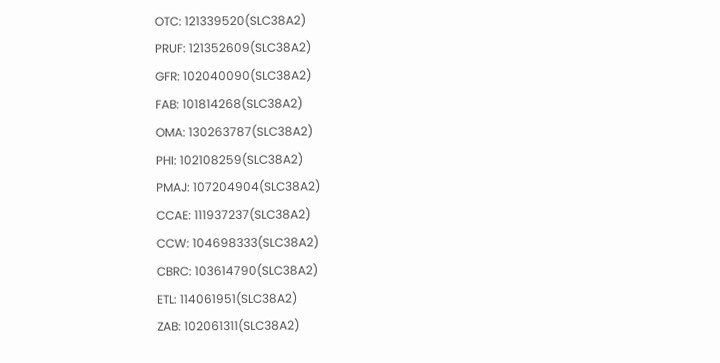OTC: 121339520(SLC38A2)
PRUF: 121352609(SLC38A2)
GFR: 102040090(SLC38A2)
FAB: 101814268(SLC38A2)
OMA: 130263787(SLC38A2)
PHI: 102108259(SLC38A2)
PMAJ: 107204904(SLC38A2)
CCAE: 111937237(SLC38A2)
CCW: 104698333(SLC38A2)
CBRC: 103614790(SLC38A2)
ETL: 114061951(SLC38A2)
ZAB: 102061311(SLC38A2)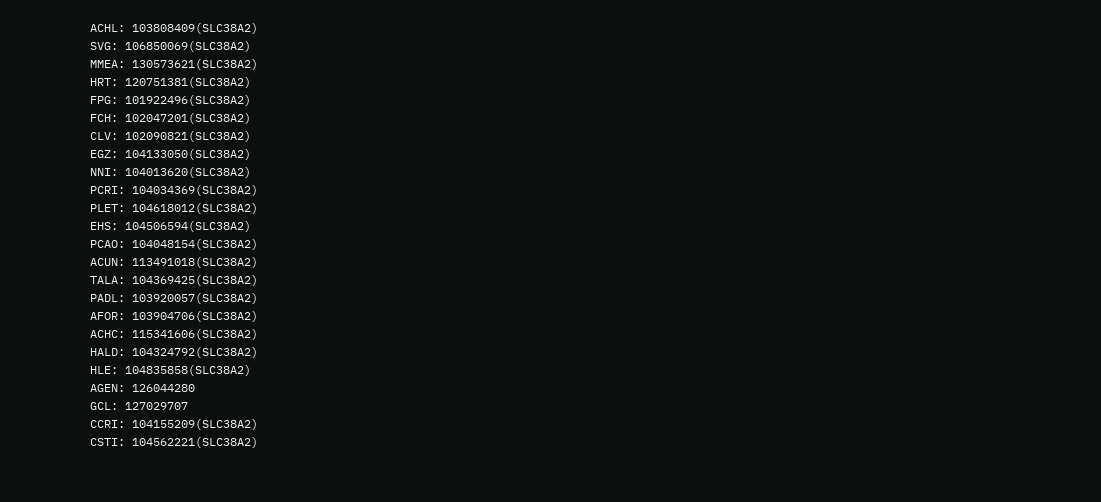ACHL: 103808409(SLC38A2)
SVG: 106850069(SLC38A2)
MMEA: 130573621(SLC38A2)
HRT: 120751381(SLC38A2)
FPG: 101922496(SLC38A2)
FCH: 102047201(SLC38A2)
CLV: 102090821(SLC38A2)
EGZ: 104133050(SLC38A2)
NNI: 104013620(SLC38A2)
PCRI: 104034369(SLC38A2)
PLET: 104618012(SLC38A2)
EHS: 104506594(SLC38A2)
PCAO: 104048154(SLC38A2)
ACUN: 113491018(SLC38A2)
TALA: 104369425(SLC38A2)
PADL: 103920057(SLC38A2)
AFOR: 103904706(SLC38A2)
ACHC: 115341606(SLC38A2)
HALD: 104324792(SLC38A2)
HLE: 104835858(SLC38A2)
AGEN: 126044280
GCL: 127029707
CCRI: 104155209(SLC38A2)
CSTI: 104562221(SLC38A2)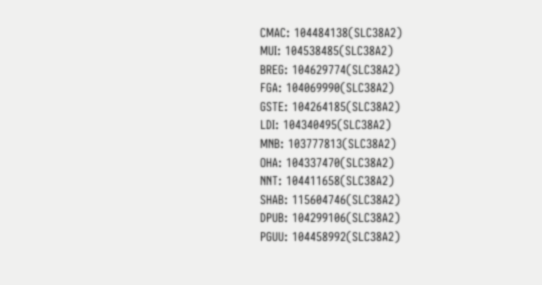CMAC: 104484138(SLC38A2)
MUI: 104538485(SLC38A2)
BREG: 104629774(SLC38A2)
FGA: 104069990(SLC38A2)
GSTE: 104264185(SLC38A2)
LDI: 104340495(SLC38A2)
MNB: 103777813(SLC38A2)
OHA: 104337470(SLC38A2)
NNT: 104411658(SLC38A2)
SHAB: 115604746(SLC38A2)
DPUB: 104299106(SLC38A2)
PGUU: 104458992(SLC38A2)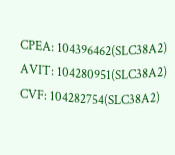CPEA: 104396462(SLC38A2)
AVIT: 104280951(SLC38A2)
CVF: 104282754(SLC38A2)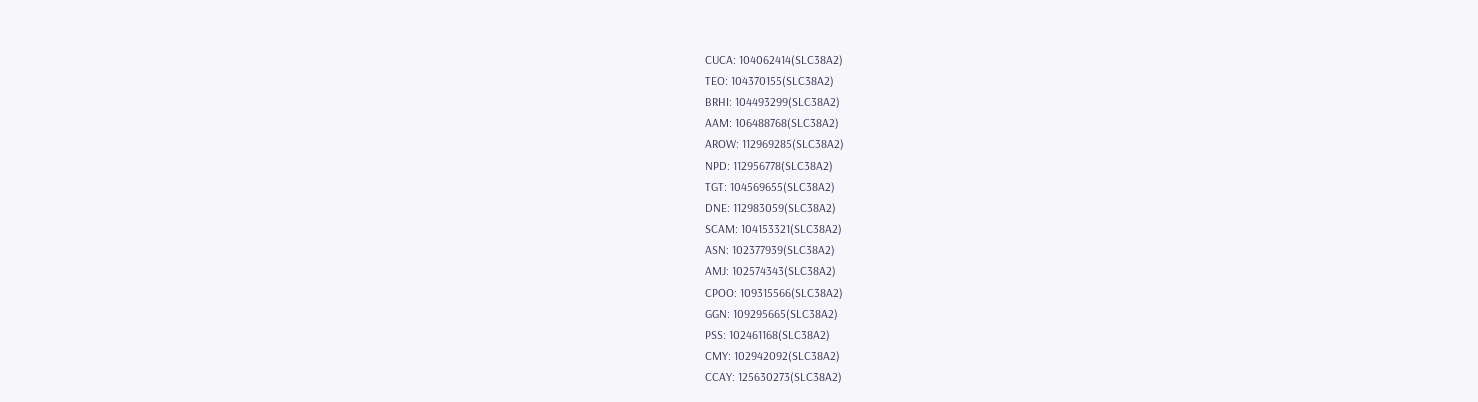CUCA: 104062414(SLC38A2)
TEO: 104370155(SLC38A2)
BRHI: 104493299(SLC38A2)
AAM: 106488768(SLC38A2)
AROW: 112969285(SLC38A2)
NPD: 112956778(SLC38A2)
TGT: 104569655(SLC38A2)
DNE: 112983059(SLC38A2)
SCAM: 104153321(SLC38A2)
ASN: 102377939(SLC38A2)
AMJ: 102574343(SLC38A2)
CPOO: 109315566(SLC38A2)
GGN: 109295665(SLC38A2)
PSS: 102461168(SLC38A2)
CMY: 102942092(SLC38A2)
CCAY: 125630273(SLC38A2)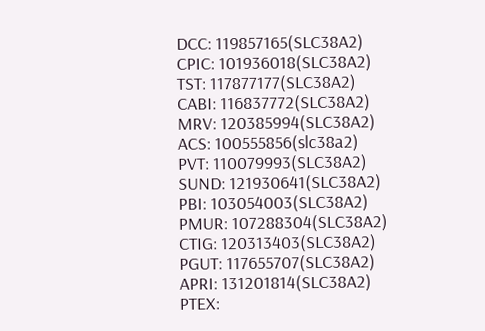DCC: 119857165(SLC38A2)
CPIC: 101936018(SLC38A2)
TST: 117877177(SLC38A2)
CABI: 116837772(SLC38A2)
MRV: 120385994(SLC38A2)
ACS: 100555856(slc38a2)
PVT: 110079993(SLC38A2)
SUND: 121930641(SLC38A2)
PBI: 103054003(SLC38A2)
PMUR: 107288304(SLC38A2)
CTIG: 120313403(SLC38A2)
PGUT: 117655707(SLC38A2)
APRI: 131201814(SLC38A2)
PTEX: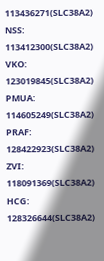113436271(SLC38A2)
NSS: 113412300(SLC38A2)
VKO: 123019845(SLC38A2)
PMUA: 114605249(SLC38A2)
PRAF: 128422923(SLC38A2)
ZVI: 118091369(SLC38A2)
HCG: 128326644(SLC38A2)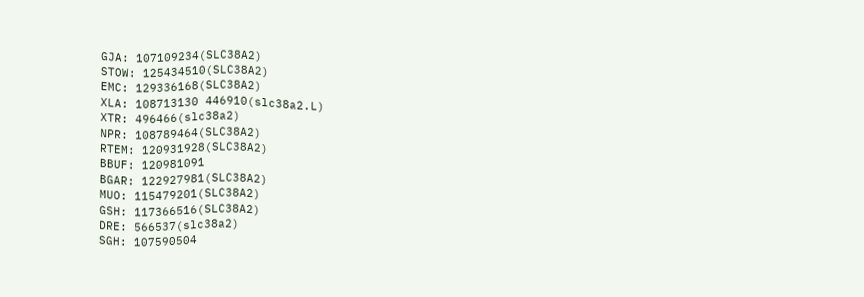GJA: 107109234(SLC38A2)
STOW: 125434510(SLC38A2)
EMC: 129336168(SLC38A2)
XLA: 108713130 446910(slc38a2.L)
XTR: 496466(slc38a2)
NPR: 108789464(SLC38A2)
RTEM: 120931928(SLC38A2)
BBUF: 120981091
BGAR: 122927981(SLC38A2)
MUO: 115479201(SLC38A2)
GSH: 117366516(SLC38A2)
DRE: 566537(slc38a2)
SGH: 107590504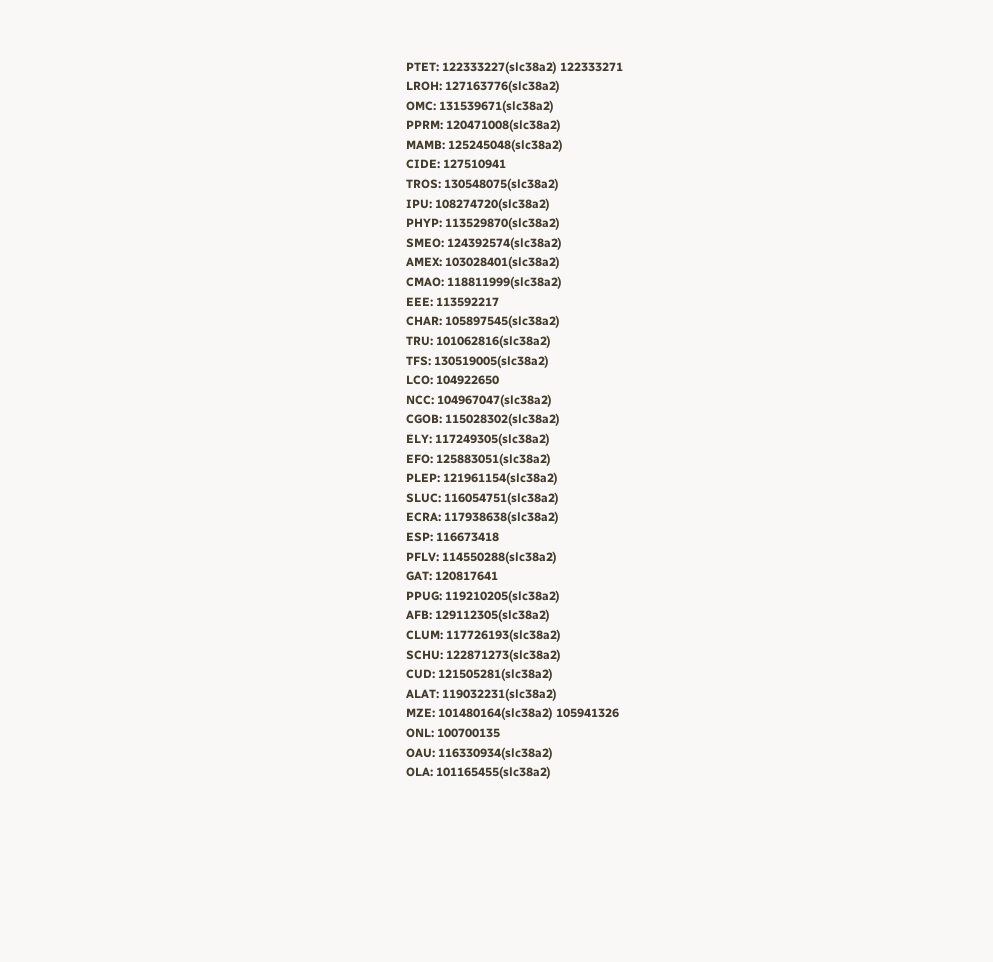PTET: 122333227(slc38a2) 122333271
LROH: 127163776(slc38a2)
OMC: 131539671(slc38a2)
PPRM: 120471008(slc38a2)
MAMB: 125245048(slc38a2)
CIDE: 127510941
TROS: 130548075(slc38a2)
IPU: 108274720(slc38a2)
PHYP: 113529870(slc38a2)
SMEO: 124392574(slc38a2)
AMEX: 103028401(slc38a2)
CMAO: 118811999(slc38a2)
EEE: 113592217
CHAR: 105897545(slc38a2)
TRU: 101062816(slc38a2)
TFS: 130519005(slc38a2)
LCO: 104922650
NCC: 104967047(slc38a2)
CGOB: 115028302(slc38a2)
ELY: 117249305(slc38a2)
EFO: 125883051(slc38a2)
PLEP: 121961154(slc38a2)
SLUC: 116054751(slc38a2)
ECRA: 117938638(slc38a2)
ESP: 116673418
PFLV: 114550288(slc38a2)
GAT: 120817641
PPUG: 119210205(slc38a2)
AFB: 129112305(slc38a2)
CLUM: 117726193(slc38a2)
SCHU: 122871273(slc38a2)
CUD: 121505281(slc38a2)
ALAT: 119032231(slc38a2)
MZE: 101480164(slc38a2) 105941326
ONL: 100700135
OAU: 116330934(slc38a2)
OLA: 101165455(slc38a2)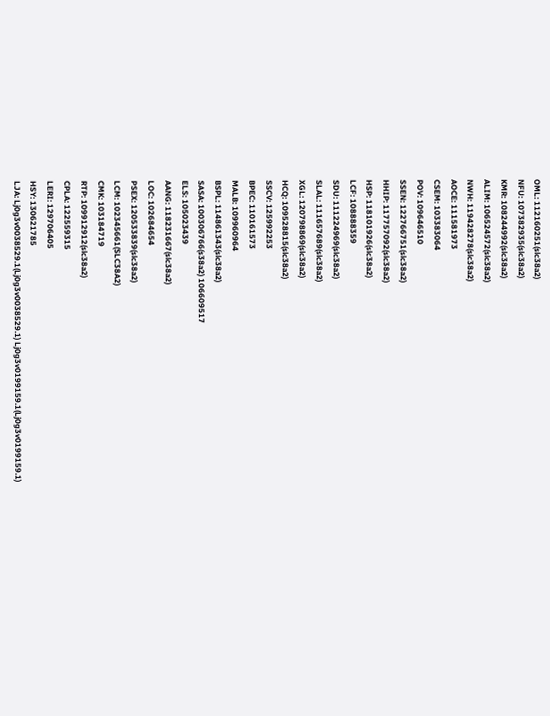OML: 112160251(slc38a2)
NFU: 107382935(slc38a2)
KMR: 108244992(slc38a2)
ALIM: 106524572(slc38a2)
NWH: 119428278(slc38a2)
AOCE: 111581973
CSEM: 103383064
POV: 109646510
SSEN: 122766751(slc38a2)
HHIP: 117757092(slc38a2)
HSP: 118101926(slc38a2)
LCF: 108888359
SDU: 111224969(slc38a2)
SLAL: 111657689(slc38a2)
XGL: 120798869(slc38a2)
HCQ: 109528815(slc38a2)
SSCV: 125992253
BPEC: 110161573
MALB: 109960964
BSPL: 114861343(slc38a2)
SASA: 100306766(s38a2) 106609517
ELS: 105023439
AANG: 118231667(slc38a2)
LOC: 102684654
PSEX: 120533839(slc38a2)
LCM: 102345661(SLC38A2)
CMK: 103184719
RTP: 109912912(slc38a2)
CPLA: 122559315
LERI: 129706405
HSY: 130621785
LJA: Lj0g3v0038529.1(Lj0g3v0038529.1) Lj0g3v0199159.1(Lj0g3v0199159.1)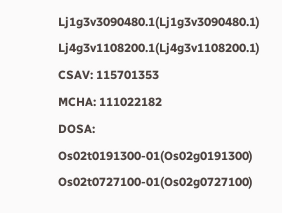Lj1g3v3090480.1(Lj1g3v3090480.1) Lj4g3v1108200.1(Lj4g3v1108200.1)
CSAV: 115701353
MCHA: 111022182
DOSA: Os02t0191300-01(Os02g0191300) Os02t0727100-01(Os02g0727100)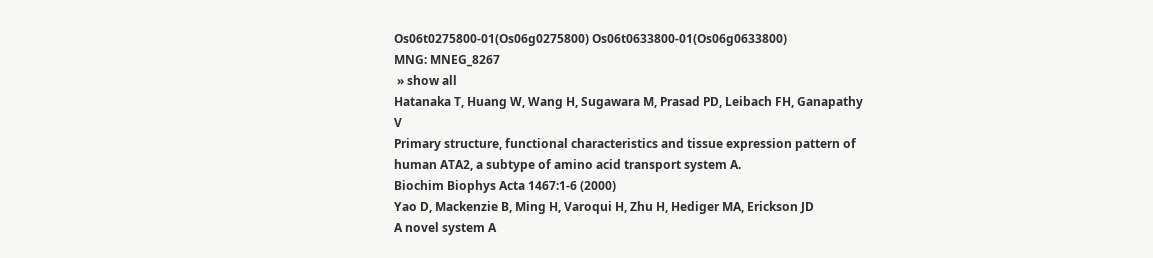Os06t0275800-01(Os06g0275800) Os06t0633800-01(Os06g0633800)
MNG: MNEG_8267
 » show all
Hatanaka T, Huang W, Wang H, Sugawara M, Prasad PD, Leibach FH, Ganapathy V
Primary structure, functional characteristics and tissue expression pattern of human ATA2, a subtype of amino acid transport system A.
Biochim Biophys Acta 1467:1-6 (2000)
Yao D, Mackenzie B, Ming H, Varoqui H, Zhu H, Hediger MA, Erickson JD
A novel system A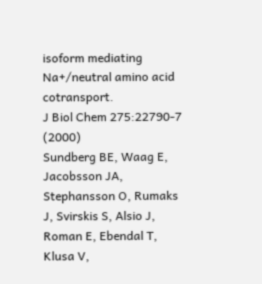isoform mediating Na+/neutral amino acid cotransport.
J Biol Chem 275:22790-7 (2000)
Sundberg BE, Waag E, Jacobsson JA, Stephansson O, Rumaks J, Svirskis S, Alsio J, Roman E, Ebendal T, Klusa V,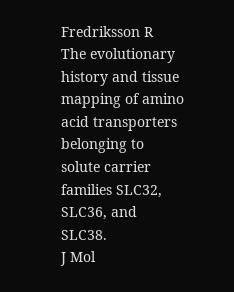Fredriksson R
The evolutionary history and tissue mapping of amino acid transporters belonging to solute carrier families SLC32, SLC36, and SLC38.
J Mol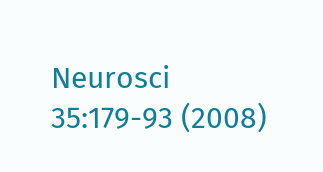Neurosci 35:179-93 (2008)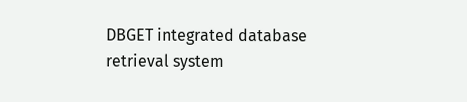DBGET integrated database retrieval system